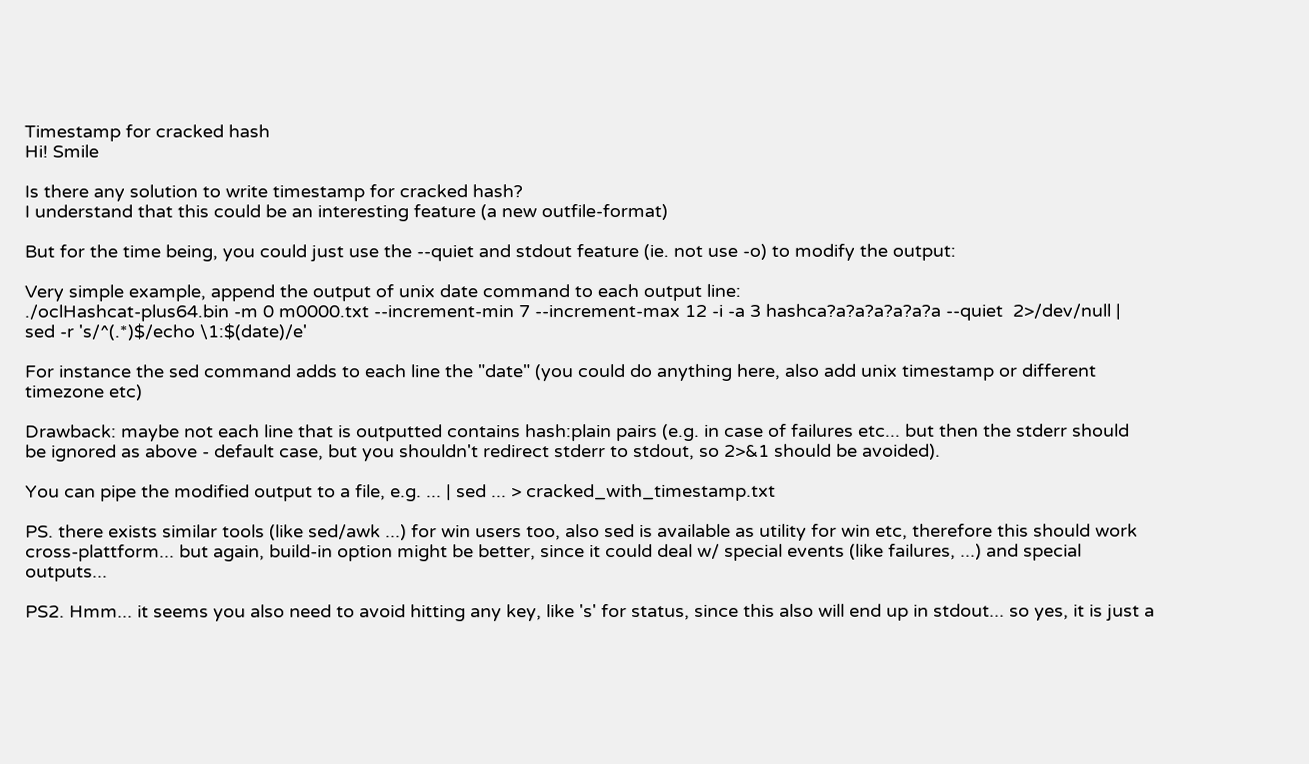Timestamp for cracked hash
Hi! Smile

Is there any solution to write timestamp for cracked hash?
I understand that this could be an interesting feature (a new outfile-format)

But for the time being, you could just use the --quiet and stdout feature (ie. not use -o) to modify the output:

Very simple example, append the output of unix date command to each output line:
./oclHashcat-plus64.bin -m 0 m0000.txt --increment-min 7 --increment-max 12 -i -a 3 hashca?a?a?a?a?a?a --quiet  2>/dev/null | sed -r 's/^(.*)$/echo \1:$(date)/e'

For instance the sed command adds to each line the "date" (you could do anything here, also add unix timestamp or different timezone etc)

Drawback: maybe not each line that is outputted contains hash:plain pairs (e.g. in case of failures etc... but then the stderr should be ignored as above - default case, but you shouldn't redirect stderr to stdout, so 2>&1 should be avoided).

You can pipe the modified output to a file, e.g. ... | sed ... > cracked_with_timestamp.txt

PS. there exists similar tools (like sed/awk ...) for win users too, also sed is available as utility for win etc, therefore this should work cross-plattform... but again, build-in option might be better, since it could deal w/ special events (like failures, ...) and special outputs...

PS2. Hmm... it seems you also need to avoid hitting any key, like 's' for status, since this also will end up in stdout... so yes, it is just a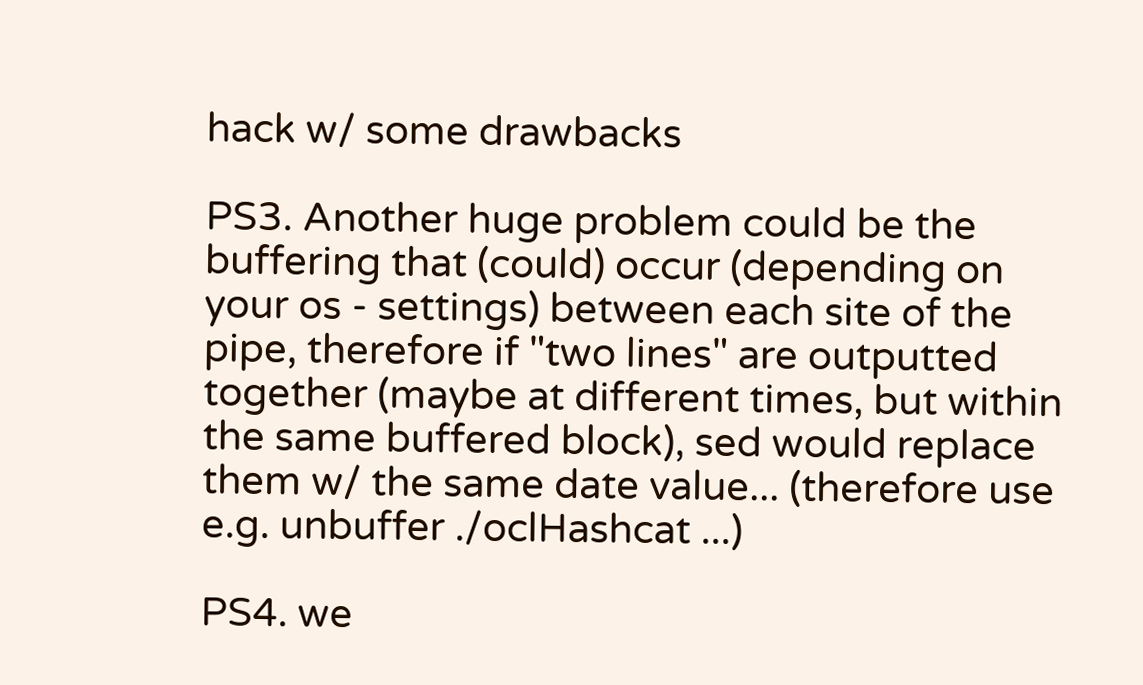hack w/ some drawbacks

PS3. Another huge problem could be the buffering that (could) occur (depending on your os - settings) between each site of the pipe, therefore if "two lines" are outputted together (maybe at different times, but within the same buffered block), sed would replace them w/ the same date value... (therefore use e.g. unbuffer ./oclHashcat ...)

PS4. we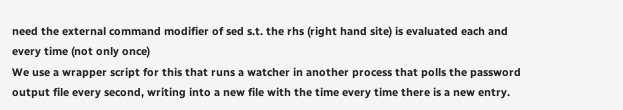need the external command modifier of sed s.t. the rhs (right hand site) is evaluated each and every time (not only once)
We use a wrapper script for this that runs a watcher in another process that polls the password output file every second, writing into a new file with the time every time there is a new entry.